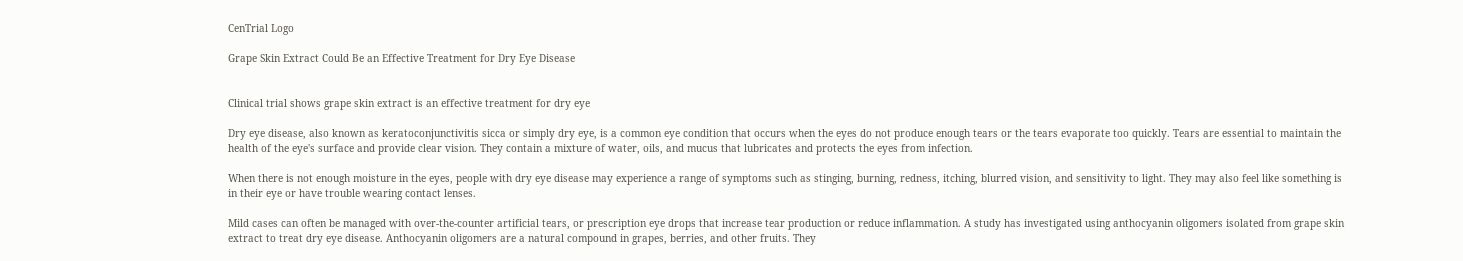CenTrial Logo

Grape Skin Extract Could Be an Effective Treatment for Dry Eye Disease


Clinical trial shows grape skin extract is an effective treatment for dry eye

Dry eye disease, also known as keratoconjunctivitis sicca or simply dry eye, is a common eye condition that occurs when the eyes do not produce enough tears or the tears evaporate too quickly. Tears are essential to maintain the health of the eye's surface and provide clear vision. They contain a mixture of water, oils, and mucus that lubricates and protects the eyes from infection.

When there is not enough moisture in the eyes, people with dry eye disease may experience a range of symptoms such as stinging, burning, redness, itching, blurred vision, and sensitivity to light. They may also feel like something is in their eye or have trouble wearing contact lenses.

Mild cases can often be managed with over-the-counter artificial tears, or prescription eye drops that increase tear production or reduce inflammation. A study has investigated using anthocyanin oligomers isolated from grape skin extract to treat dry eye disease. Anthocyanin oligomers are a natural compound in grapes, berries, and other fruits. They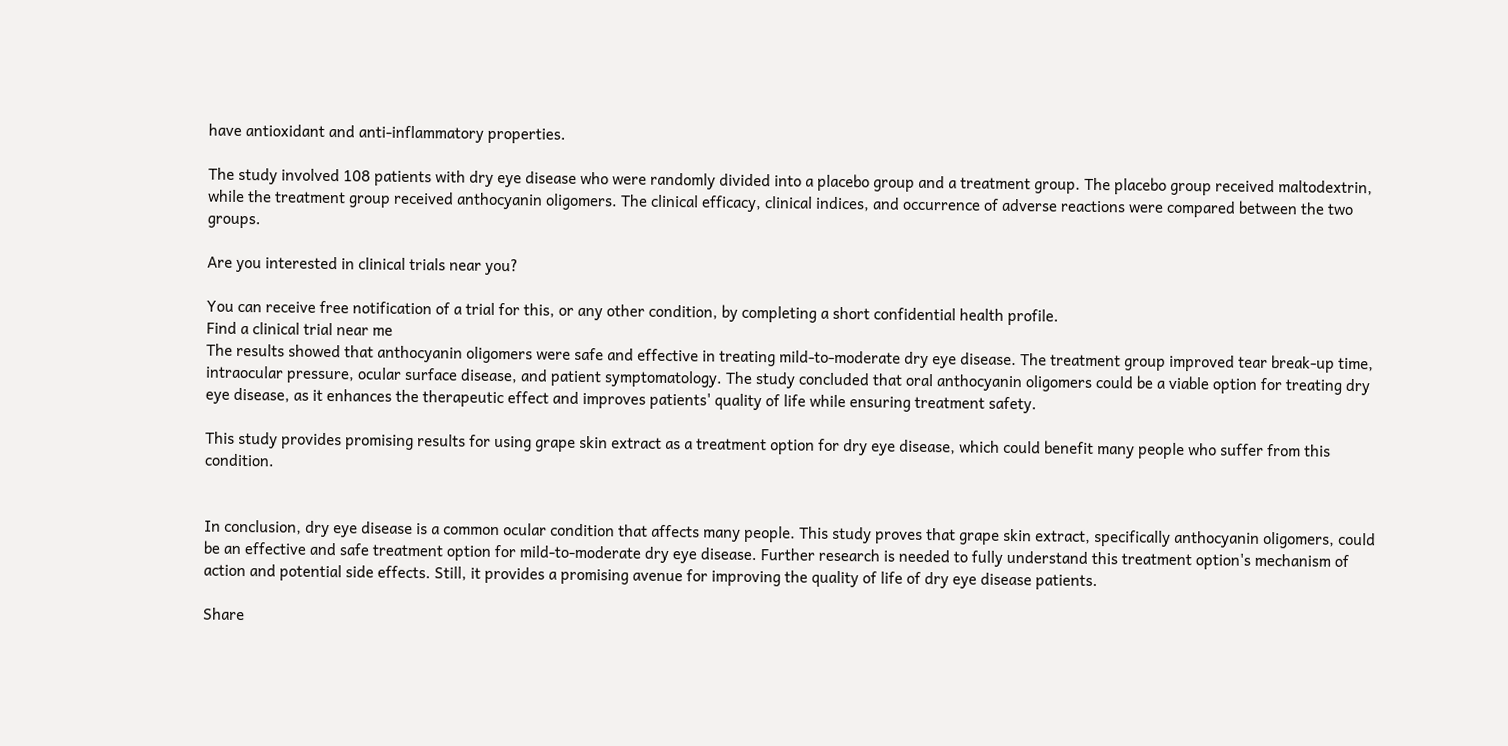have antioxidant and anti-inflammatory properties.

The study involved 108 patients with dry eye disease who were randomly divided into a placebo group and a treatment group. The placebo group received maltodextrin, while the treatment group received anthocyanin oligomers. The clinical efficacy, clinical indices, and occurrence of adverse reactions were compared between the two groups.

Are you interested in clinical trials near you?

You can receive free notification of a trial for this, or any other condition, by completing a short confidential health profile.
Find a clinical trial near me
The results showed that anthocyanin oligomers were safe and effective in treating mild-to-moderate dry eye disease. The treatment group improved tear break-up time, intraocular pressure, ocular surface disease, and patient symptomatology. The study concluded that oral anthocyanin oligomers could be a viable option for treating dry eye disease, as it enhances the therapeutic effect and improves patients' quality of life while ensuring treatment safety.

This study provides promising results for using grape skin extract as a treatment option for dry eye disease, which could benefit many people who suffer from this condition.


In conclusion, dry eye disease is a common ocular condition that affects many people. This study proves that grape skin extract, specifically anthocyanin oligomers, could be an effective and safe treatment option for mild-to-moderate dry eye disease. Further research is needed to fully understand this treatment option's mechanism of action and potential side effects. Still, it provides a promising avenue for improving the quality of life of dry eye disease patients.

Share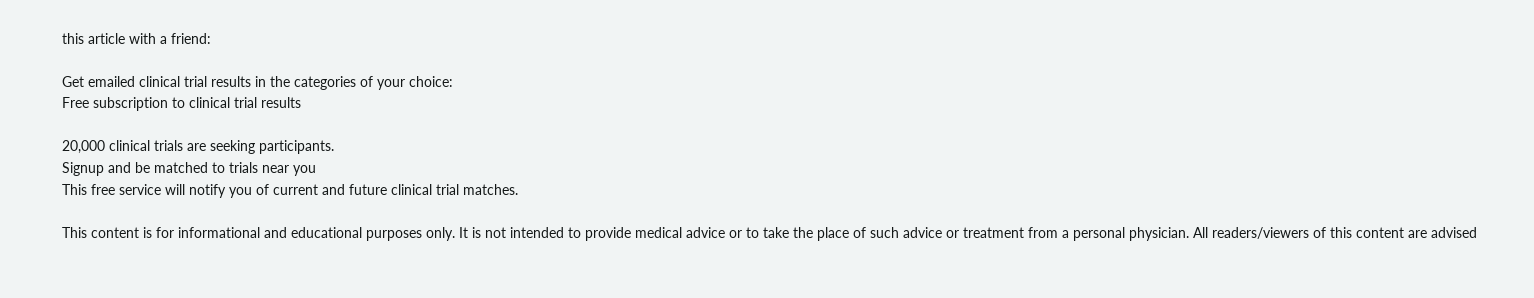this article with a friend:

Get emailed clinical trial results in the categories of your choice:
Free subscription to clinical trial results

20,000 clinical trials are seeking participants.
Signup and be matched to trials near you
This free service will notify you of current and future clinical trial matches.

This content is for informational and educational purposes only. It is not intended to provide medical advice or to take the place of such advice or treatment from a personal physician. All readers/viewers of this content are advised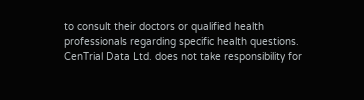to consult their doctors or qualified health professionals regarding specific health questions. CenTrial Data Ltd. does not take responsibility for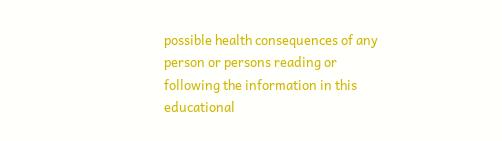possible health consequences of any person or persons reading or following the information in this educational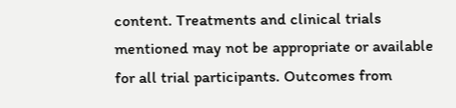content. Treatments and clinical trials mentioned may not be appropriate or available for all trial participants. Outcomes from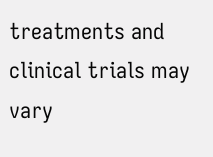treatments and clinical trials may vary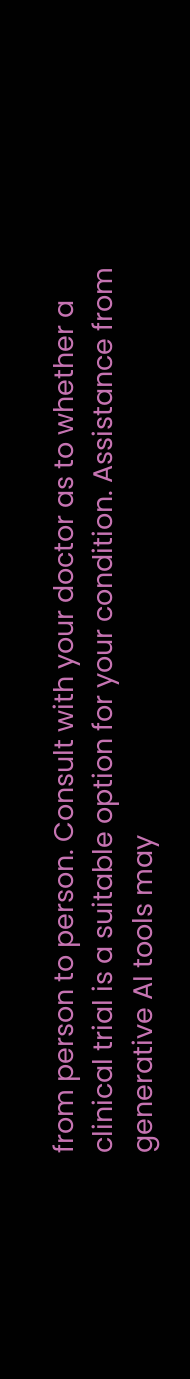from person to person. Consult with your doctor as to whether a clinical trial is a suitable option for your condition. Assistance from generative AI tools may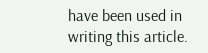have been used in writing this article.